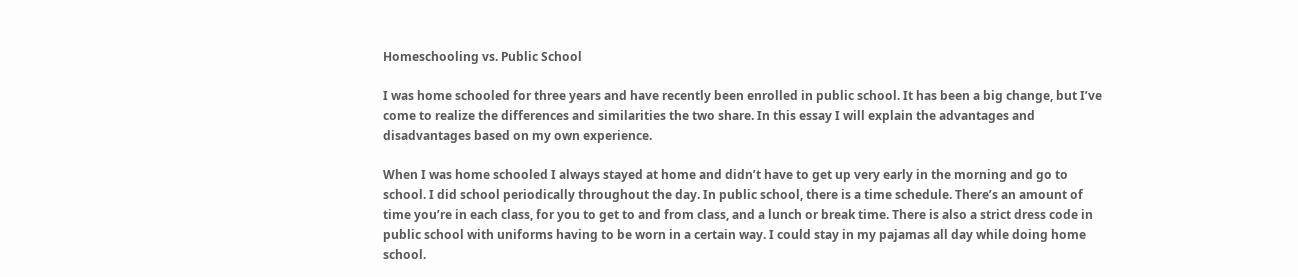Homeschooling vs. Public School

I was home schooled for three years and have recently been enrolled in public school. It has been a big change, but I’ve come to realize the differences and similarities the two share. In this essay I will explain the advantages and disadvantages based on my own experience.

When I was home schooled I always stayed at home and didn’t have to get up very early in the morning and go to school. I did school periodically throughout the day. In public school, there is a time schedule. There’s an amount of time you’re in each class, for you to get to and from class, and a lunch or break time. There is also a strict dress code in public school with uniforms having to be worn in a certain way. I could stay in my pajamas all day while doing home school.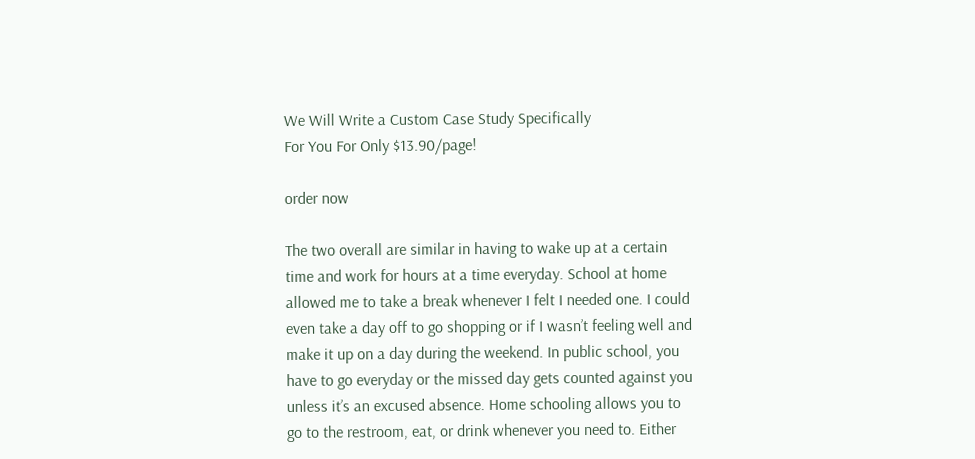We Will Write a Custom Case Study Specifically
For You For Only $13.90/page!

order now

The two overall are similar in having to wake up at a certain time and work for hours at a time everyday. School at home allowed me to take a break whenever I felt I needed one. I could even take a day off to go shopping or if I wasn’t feeling well and make it up on a day during the weekend. In public school, you have to go everyday or the missed day gets counted against you unless it’s an excused absence. Home schooling allows you to go to the restroom, eat, or drink whenever you need to. Either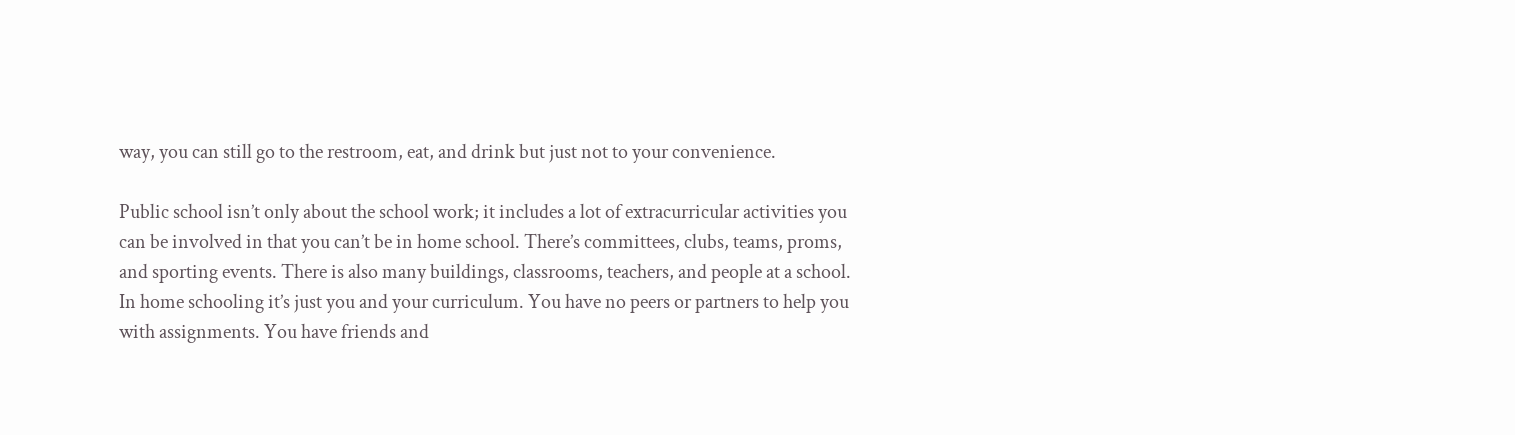way, you can still go to the restroom, eat, and drink but just not to your convenience.

Public school isn’t only about the school work; it includes a lot of extracurricular activities you can be involved in that you can’t be in home school. There’s committees, clubs, teams, proms, and sporting events. There is also many buildings, classrooms, teachers, and people at a school. In home schooling it’s just you and your curriculum. You have no peers or partners to help you with assignments. You have friends and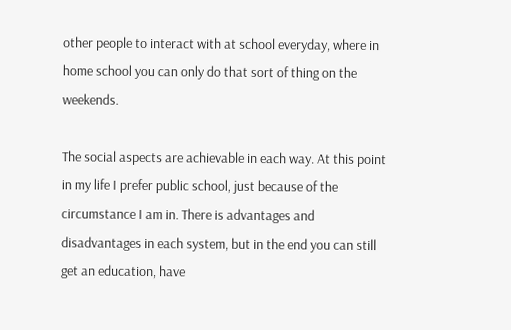other people to interact with at school everyday, where in home school you can only do that sort of thing on the weekends.

The social aspects are achievable in each way. At this point in my life I prefer public school, just because of the circumstance I am in. There is advantages and disadvantages in each system, but in the end you can still get an education, have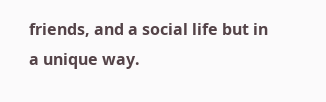friends, and a social life but in a unique way.